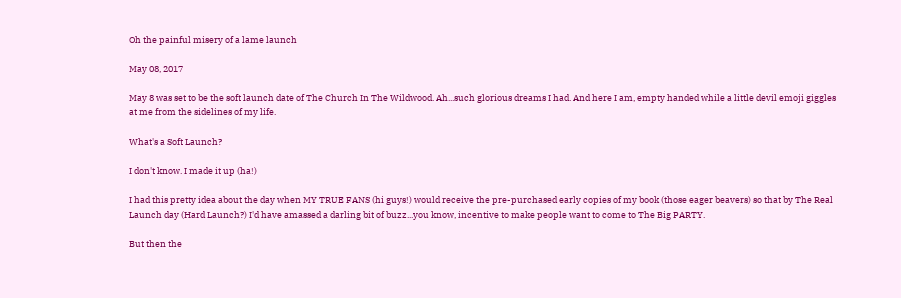Oh the painful misery of a lame launch

May 08, 2017

May 8 was set to be the soft launch date of The Church In The Wildwood. Ah...such glorious dreams I had. And here I am, empty handed while a little devil emoji giggles at me from the sidelines of my life.

What's a Soft Launch?

I don't know. I made it up (ha!)

I had this pretty idea about the day when MY TRUE FANS (hi guys!) would receive the pre-purchased early copies of my book (those eager beavers) so that by The Real Launch day (Hard Launch?) I'd have amassed a darling bit of buzz...you know, incentive to make people want to come to The Big PARTY.

But then the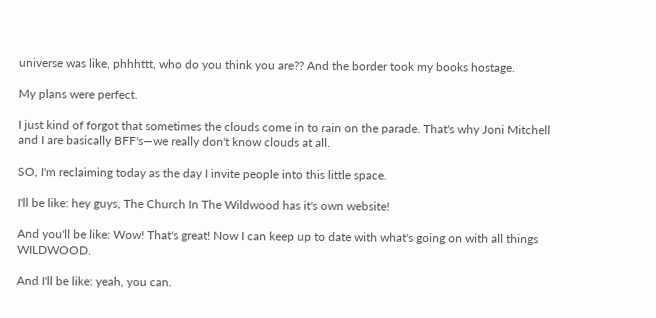universe was like, phhhttt, who do you think you are?? And the border took my books hostage.

My plans were perfect.

I just kind of forgot that sometimes the clouds come in to rain on the parade. That's why Joni Mitchell and I are basically BFF's—we really don't know clouds at all.

SO, I'm reclaiming today as the day I invite people into this little space.

I'll be like: hey guys, The Church In The Wildwood has it's own website!

And you'll be like: Wow! That's great! Now I can keep up to date with what's going on with all things WILDWOOD.

And I'll be like: yeah, you can.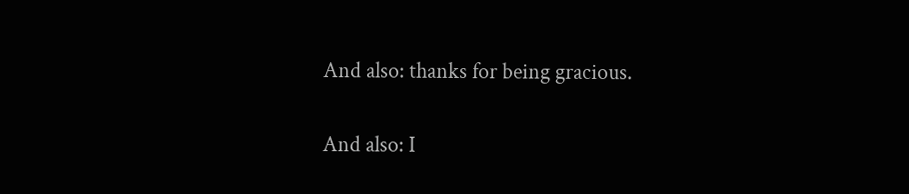And also: thanks for being gracious.

And also: I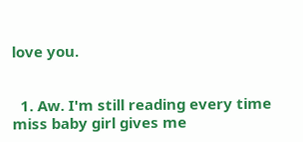love you.


  1. Aw. I'm still reading every time miss baby girl gives me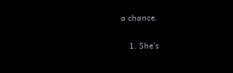a chance.

    1. She's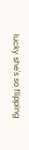lucky she's so flipping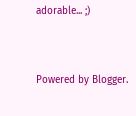adorable... ;)


Powered by Blogger.